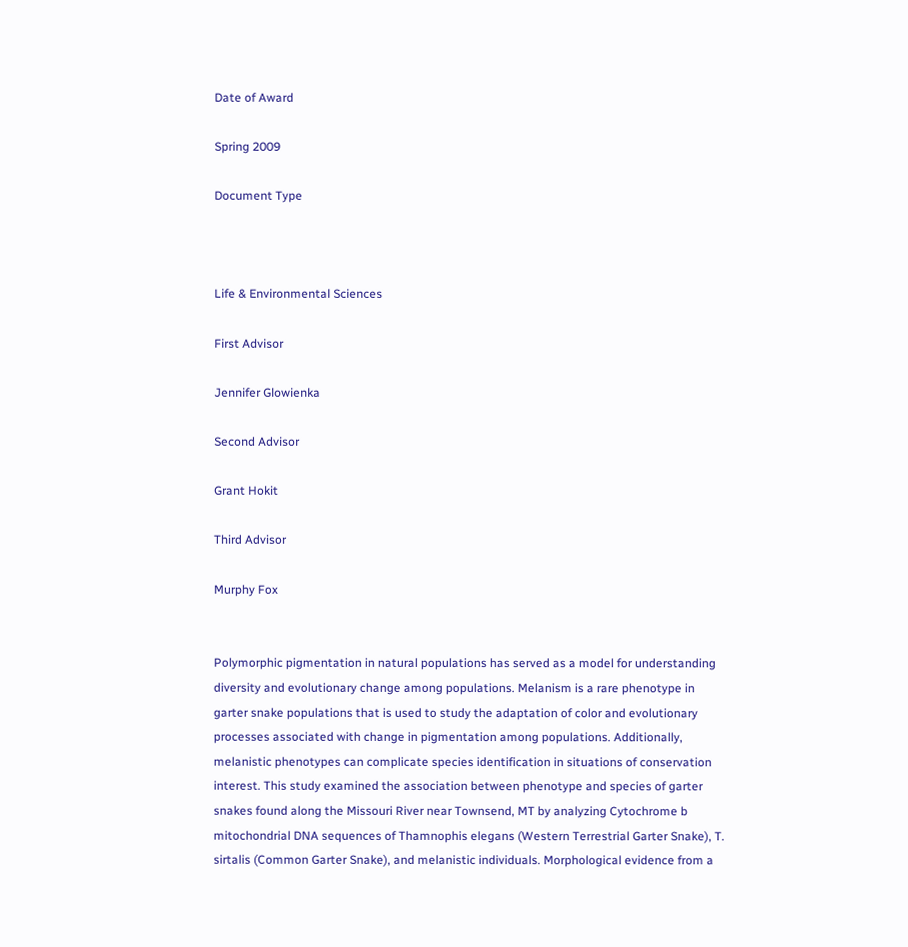Date of Award

Spring 2009

Document Type



Life & Environmental Sciences

First Advisor

Jennifer Glowienka

Second Advisor

Grant Hokit

Third Advisor

Murphy Fox


Polymorphic pigmentation in natural populations has served as a model for understanding diversity and evolutionary change among populations. Melanism is a rare phenotype in garter snake populations that is used to study the adaptation of color and evolutionary processes associated with change in pigmentation among populations. Additionally, melanistic phenotypes can complicate species identification in situations of conservation interest. This study examined the association between phenotype and species of garter snakes found along the Missouri River near Townsend, MT by analyzing Cytochrome b mitochondrial DNA sequences of Thamnophis elegans (Western Terrestrial Garter Snake), T. sirtalis (Common Garter Snake), and melanistic individuals. Morphological evidence from a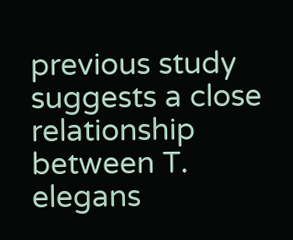previous study suggests a close relationship between T. elegans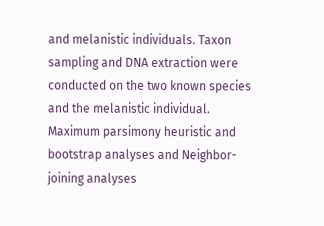and melanistic individuals. Taxon sampling and DNA extraction were conducted on the two known species and the melanistic individual. Maximum parsimony heuristic and bootstrap analyses and Neighbor-joining analyses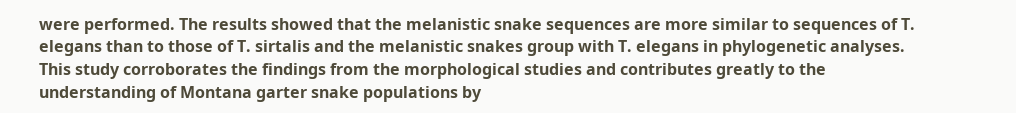were performed. The results showed that the melanistic snake sequences are more similar to sequences of T. elegans than to those of T. sirtalis and the melanistic snakes group with T. elegans in phylogenetic analyses. This study corroborates the findings from the morphological studies and contributes greatly to the understanding of Montana garter snake populations by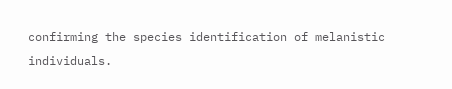confirming the species identification of melanistic individuals.